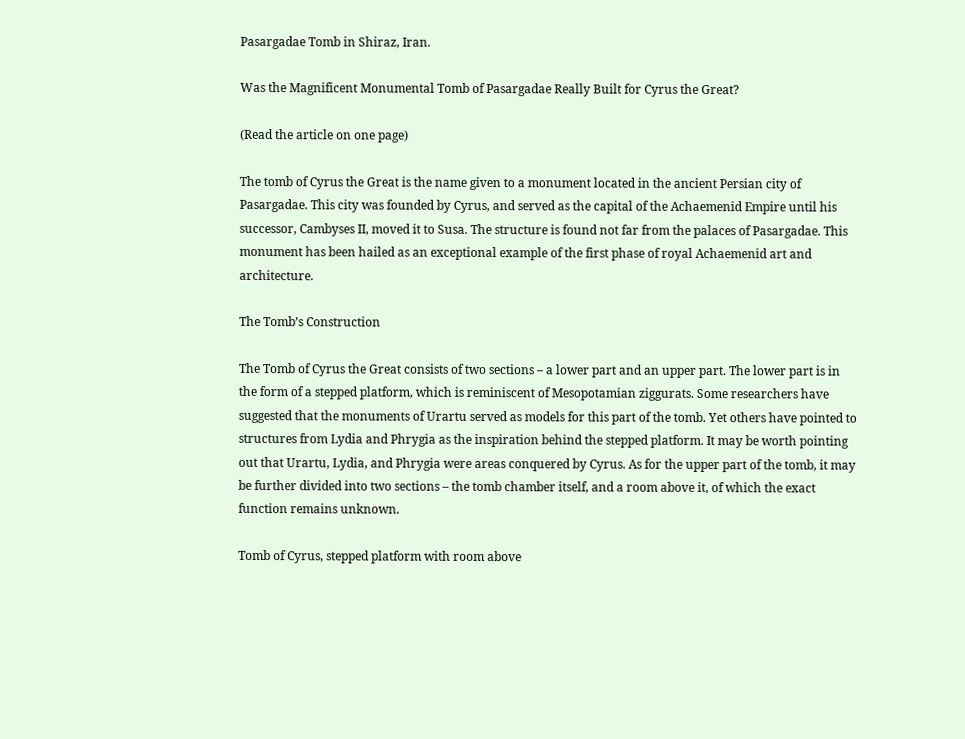Pasargadae Tomb in Shiraz, Iran.

Was the Magnificent Monumental Tomb of Pasargadae Really Built for Cyrus the Great?

(Read the article on one page)

The tomb of Cyrus the Great is the name given to a monument located in the ancient Persian city of Pasargadae. This city was founded by Cyrus, and served as the capital of the Achaemenid Empire until his successor, Cambyses II, moved it to Susa. The structure is found not far from the palaces of Pasargadae. This monument has been hailed as an exceptional example of the first phase of royal Achaemenid art and architecture.

The Tomb’s Construction

The Tomb of Cyrus the Great consists of two sections – a lower part and an upper part. The lower part is in the form of a stepped platform, which is reminiscent of Mesopotamian ziggurats. Some researchers have suggested that the monuments of Urartu served as models for this part of the tomb. Yet others have pointed to structures from Lydia and Phrygia as the inspiration behind the stepped platform. It may be worth pointing out that Urartu, Lydia, and Phrygia were areas conquered by Cyrus. As for the upper part of the tomb, it may be further divided into two sections – the tomb chamber itself, and a room above it, of which the exact function remains unknown.

Tomb of Cyrus, stepped platform with room above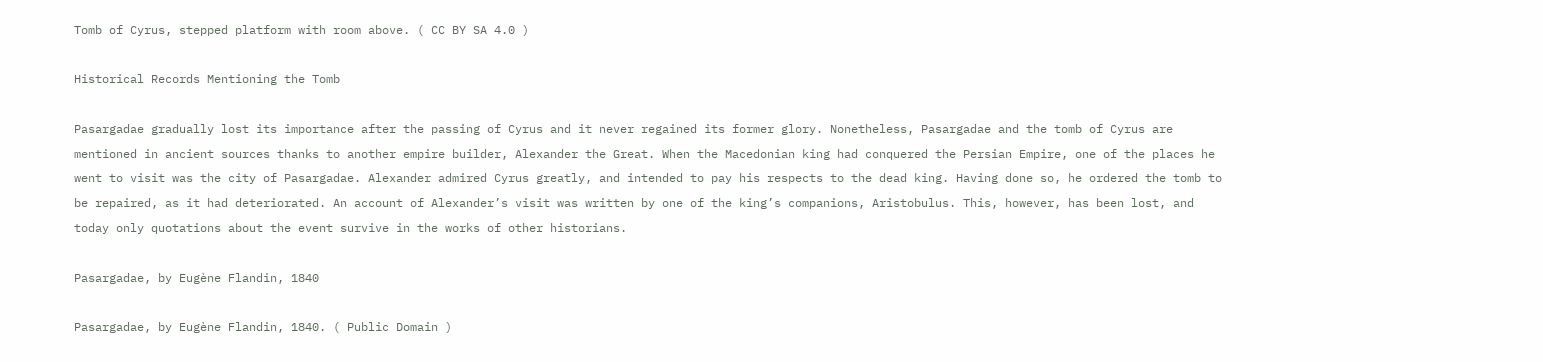Tomb of Cyrus, stepped platform with room above. ( CC BY SA 4.0 )

Historical Records Mentioning the Tomb

Pasargadae gradually lost its importance after the passing of Cyrus and it never regained its former glory. Nonetheless, Pasargadae and the tomb of Cyrus are mentioned in ancient sources thanks to another empire builder, Alexander the Great. When the Macedonian king had conquered the Persian Empire, one of the places he went to visit was the city of Pasargadae. Alexander admired Cyrus greatly, and intended to pay his respects to the dead king. Having done so, he ordered the tomb to be repaired, as it had deteriorated. An account of Alexander’s visit was written by one of the king’s companions, Aristobulus. This, however, has been lost, and today only quotations about the event survive in the works of other historians.

Pasargadae, by Eugène Flandin, 1840

Pasargadae, by Eugène Flandin, 1840. ( Public Domain )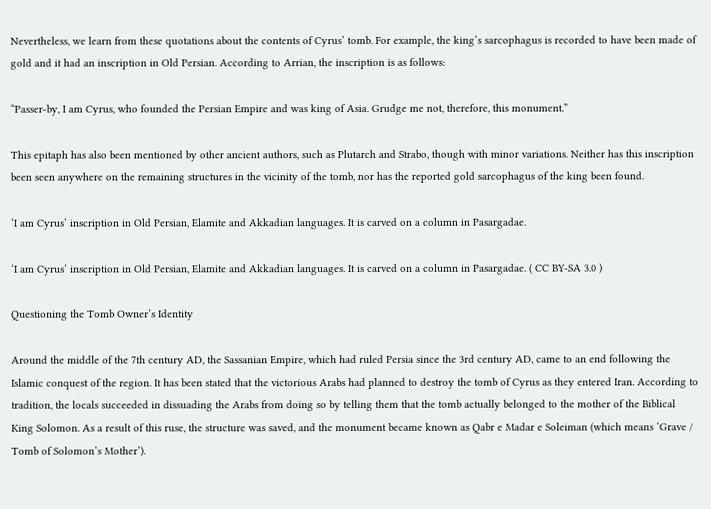Nevertheless, we learn from these quotations about the contents of Cyrus’ tomb. For example, the king’s sarcophagus is recorded to have been made of gold and it had an inscription in Old Persian. According to Arrian, the inscription is as follows:

“Passer-by, I am Cyrus, who founded the Persian Empire and was king of Asia. Grudge me not, therefore, this monument.”

This epitaph has also been mentioned by other ancient authors, such as Plutarch and Strabo, though with minor variations. Neither has this inscription been seen anywhere on the remaining structures in the vicinity of the tomb, nor has the reported gold sarcophagus of the king been found.

‘I am Cyrus’ inscription in Old Persian, Elamite and Akkadian languages. It is carved on a column in Pasargadae.

‘I am Cyrus’ inscription in Old Persian, Elamite and Akkadian languages. It is carved on a column in Pasargadae. ( CC BY-SA 3.0 )

Questioning the Tomb Owner’s Identity

Around the middle of the 7th century AD, the Sassanian Empire, which had ruled Persia since the 3rd century AD, came to an end following the Islamic conquest of the region. It has been stated that the victorious Arabs had planned to destroy the tomb of Cyrus as they entered Iran. According to tradition, the locals succeeded in dissuading the Arabs from doing so by telling them that the tomb actually belonged to the mother of the Biblical King Solomon. As a result of this ruse, the structure was saved, and the monument became known as Qabr e Madar e Soleiman (which means ‘Grave / Tomb of Solomon’s Mother’).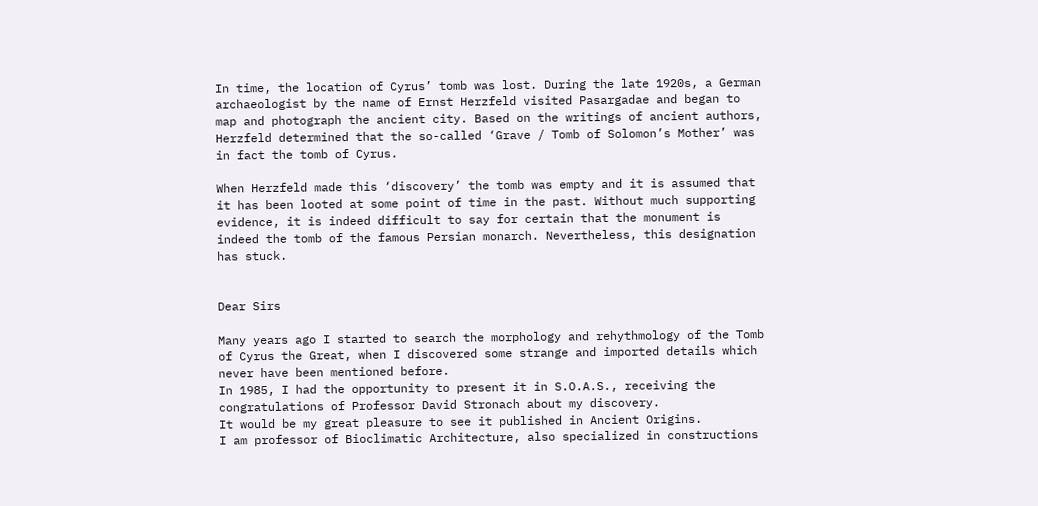In time, the location of Cyrus’ tomb was lost. During the late 1920s, a German archaeologist by the name of Ernst Herzfeld visited Pasargadae and began to map and photograph the ancient city. Based on the writings of ancient authors, Herzfeld determined that the so-called ‘Grave / Tomb of Solomon’s Mother’ was in fact the tomb of Cyrus.

When Herzfeld made this ‘discovery’ the tomb was empty and it is assumed that it has been looted at some point of time in the past. Without much supporting evidence, it is indeed difficult to say for certain that the monument is indeed the tomb of the famous Persian monarch. Nevertheless, this designation has stuck.


Dear Sirs

Many years ago I started to search the morphology and rehythmology of the Tomb of Cyrus the Great, when I discovered some strange and imported details which never have been mentioned before.
In 1985, I had the opportunity to present it in S.O.A.S., receiving the congratulations of Professor David Stronach about my discovery.
It would be my great pleasure to see it published in Ancient Origins.
I am professor of Bioclimatic Architecture, also specialized in constructions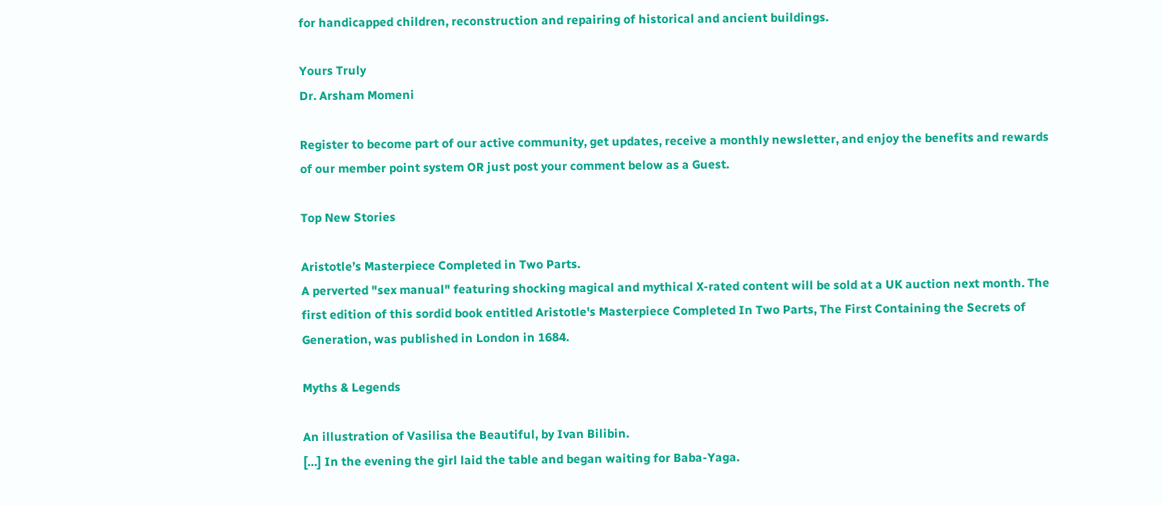for handicapped children, reconstruction and repairing of historical and ancient buildings.

Yours Truly
Dr. Arsham Momeni

Register to become part of our active community, get updates, receive a monthly newsletter, and enjoy the benefits and rewards of our member point system OR just post your comment below as a Guest.

Top New Stories

Aristotle’s Masterpiece Completed in Two Parts.
A perverted "sex manual" featuring shocking magical and mythical X-rated content will be sold at a UK auction next month. The first edition of this sordid book entitled Aristotle's Masterpiece Completed In Two Parts, The First Containing the Secrets of Generation, was published in London in 1684.

Myths & Legends

An illustration of Vasilisa the Beautiful, by Ivan Bilibin.
[…] In the evening the girl laid the table and began waiting for Baba-Yaga.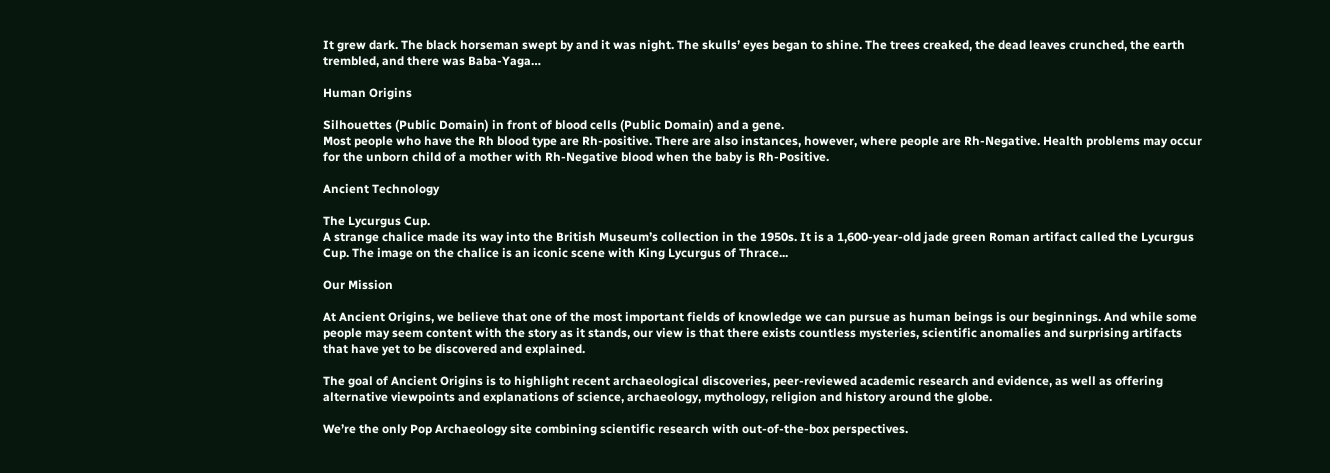It grew dark. The black horseman swept by and it was night. The skulls’ eyes began to shine. The trees creaked, the dead leaves crunched, the earth trembled, and there was Baba-Yaga…

Human Origins

Silhouettes (Public Domain) in front of blood cells (Public Domain) and a gene.
Most people who have the Rh blood type are Rh-positive. There are also instances, however, where people are Rh-Negative. Health problems may occur for the unborn child of a mother with Rh-Negative blood when the baby is Rh-Positive.

Ancient Technology

The Lycurgus Cup.
A strange chalice made its way into the British Museum’s collection in the 1950s. It is a 1,600-year-old jade green Roman artifact called the Lycurgus Cup. The image on the chalice is an iconic scene with King Lycurgus of Thrace...

Our Mission

At Ancient Origins, we believe that one of the most important fields of knowledge we can pursue as human beings is our beginnings. And while some people may seem content with the story as it stands, our view is that there exists countless mysteries, scientific anomalies and surprising artifacts that have yet to be discovered and explained.

The goal of Ancient Origins is to highlight recent archaeological discoveries, peer-reviewed academic research and evidence, as well as offering alternative viewpoints and explanations of science, archaeology, mythology, religion and history around the globe.

We’re the only Pop Archaeology site combining scientific research with out-of-the-box perspectives.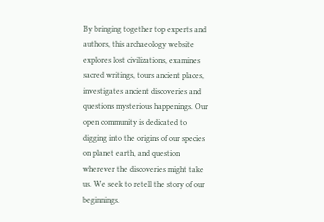By bringing together top experts and authors, this archaeology website explores lost civilizations, examines sacred writings, tours ancient places, investigates ancient discoveries and questions mysterious happenings. Our open community is dedicated to digging into the origins of our species on planet earth, and question wherever the discoveries might take us. We seek to retell the story of our beginnings.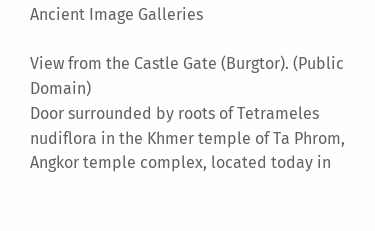Ancient Image Galleries

View from the Castle Gate (Burgtor). (Public Domain)
Door surrounded by roots of Tetrameles nudiflora in the Khmer temple of Ta Phrom, Angkor temple complex, located today in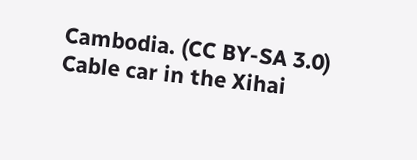Cambodia. (CC BY-SA 3.0)
Cable car in the Xihai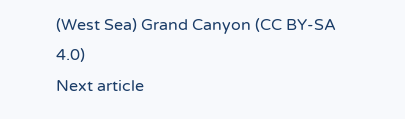(West Sea) Grand Canyon (CC BY-SA 4.0)
Next article